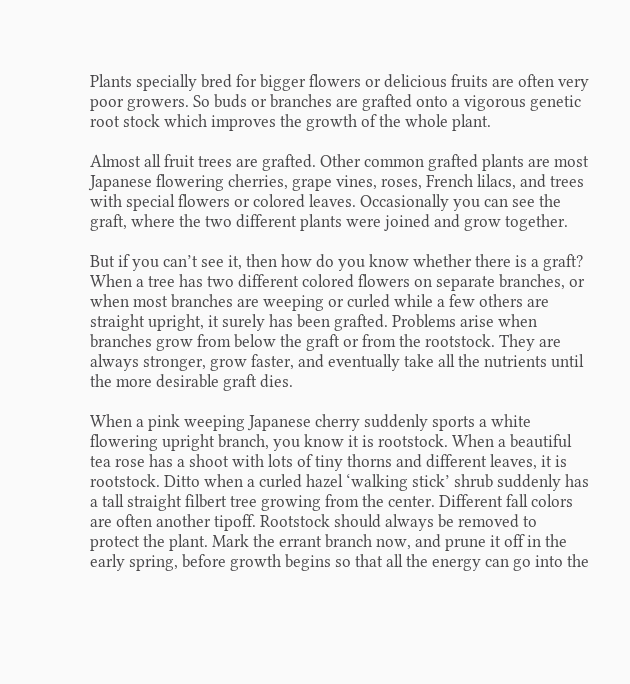Plants specially bred for bigger flowers or delicious fruits are often very poor growers. So buds or branches are grafted onto a vigorous genetic root stock which improves the growth of the whole plant.

Almost all fruit trees are grafted. Other common grafted plants are most Japanese flowering cherries, grape vines, roses, French lilacs, and trees with special flowers or colored leaves. Occasionally you can see the graft, where the two different plants were joined and grow together.

But if you can’t see it, then how do you know whether there is a graft? When a tree has two different colored flowers on separate branches, or when most branches are weeping or curled while a few others are straight upright, it surely has been grafted. Problems arise when branches grow from below the graft or from the rootstock. They are always stronger, grow faster, and eventually take all the nutrients until the more desirable graft dies.

When a pink weeping Japanese cherry suddenly sports a white flowering upright branch, you know it is rootstock. When a beautiful tea rose has a shoot with lots of tiny thorns and different leaves, it is rootstock. Ditto when a curled hazel ‘walking stick’ shrub suddenly has a tall straight filbert tree growing from the center. Different fall colors are often another tipoff. Rootstock should always be removed to protect the plant. Mark the errant branch now, and prune it off in the early spring, before growth begins so that all the energy can go into the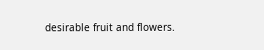desirable fruit and flowers.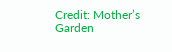Credit: Mother’s Garden